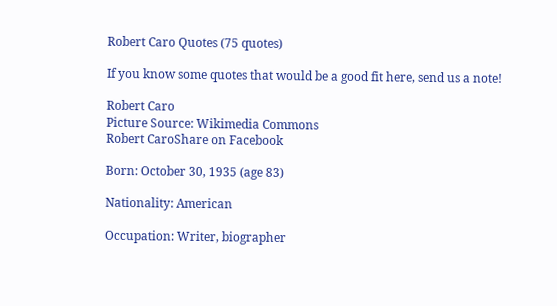Robert Caro Quotes (75 quotes)

If you know some quotes that would be a good fit here, send us a note!

Robert Caro
Picture Source: Wikimedia Commons
Robert CaroShare on Facebook

Born: October 30, 1935 (age 83)

Nationality: American

Occupation: Writer, biographer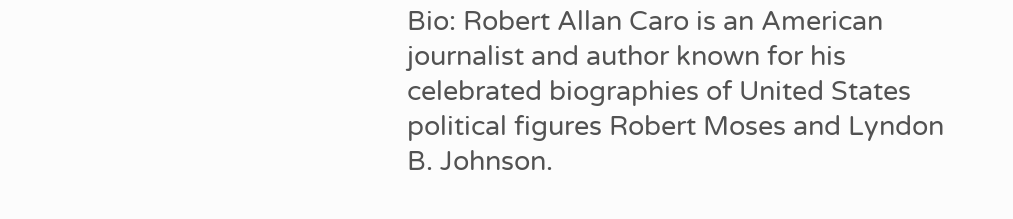Bio: Robert Allan Caro is an American journalist and author known for his celebrated biographies of United States political figures Robert Moses and Lyndon B. Johnson.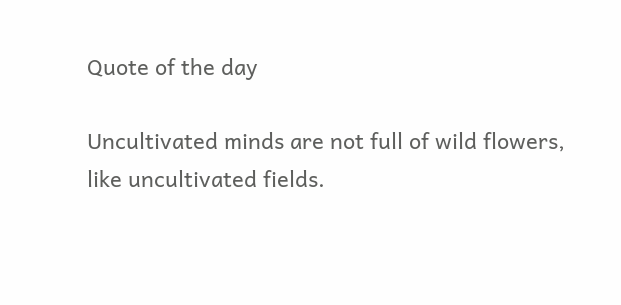Quote of the day

Uncultivated minds are not full of wild flowers, like uncultivated fields.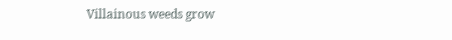Villainous weeds grow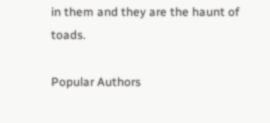in them and they are the haunt of toads.

Popular Authors